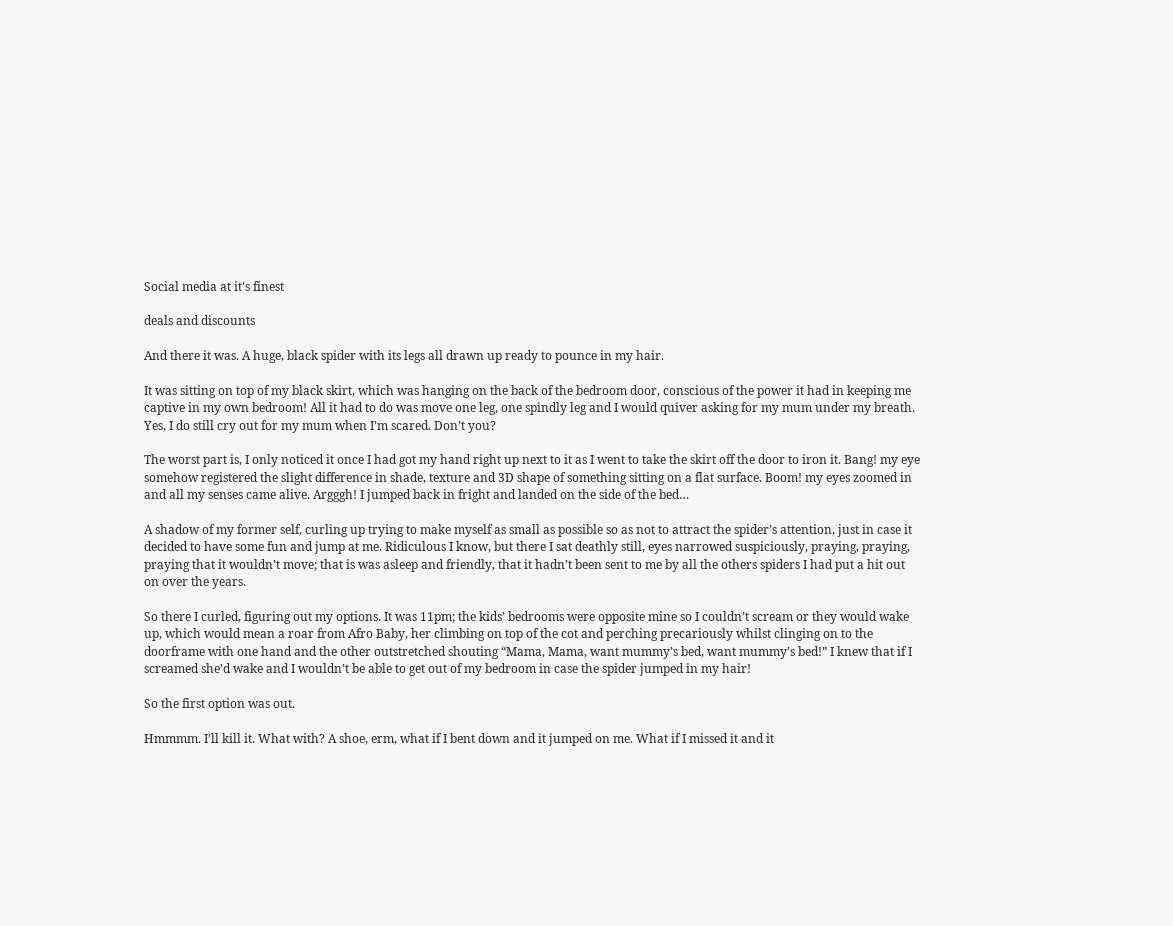Social media at it’s finest

deals and discounts

And there it was. A huge, black spider with its legs all drawn up ready to pounce in my hair.

It was sitting on top of my black skirt, which was hanging on the back of the bedroom door, conscious of the power it had in keeping me captive in my own bedroom! All it had to do was move one leg, one spindly leg and I would quiver asking for my mum under my breath. Yes, I do still cry out for my mum when I’m scared. Don’t you?

The worst part is, I only noticed it once I had got my hand right up next to it as I went to take the skirt off the door to iron it. Bang! my eye somehow registered the slight difference in shade, texture and 3D shape of something sitting on a flat surface. Boom! my eyes zoomed in and all my senses came alive. Argggh! I jumped back in fright and landed on the side of the bed…

A shadow of my former self, curling up trying to make myself as small as possible so as not to attract the spider’s attention, just in case it decided to have some fun and jump at me. Ridiculous I know, but there I sat deathly still, eyes narrowed suspiciously, praying, praying, praying that it wouldn’t move; that is was asleep and friendly, that it hadn’t been sent to me by all the others spiders I had put a hit out on over the years.

So there I curled, figuring out my options. It was 11pm; the kids’ bedrooms were opposite mine so I couldn’t scream or they would wake up, which would mean a roar from Afro Baby, her climbing on top of the cot and perching precariously whilst clinging on to the doorframe with one hand and the other outstretched shouting “Mama, Mama, want mummy’s bed, want mummy’s bed!” I knew that if I screamed she’d wake and I wouldn’t be able to get out of my bedroom in case the spider jumped in my hair!

So the first option was out.

Hmmmm. I’ll kill it. What with? A shoe, erm, what if I bent down and it jumped on me. What if I missed it and it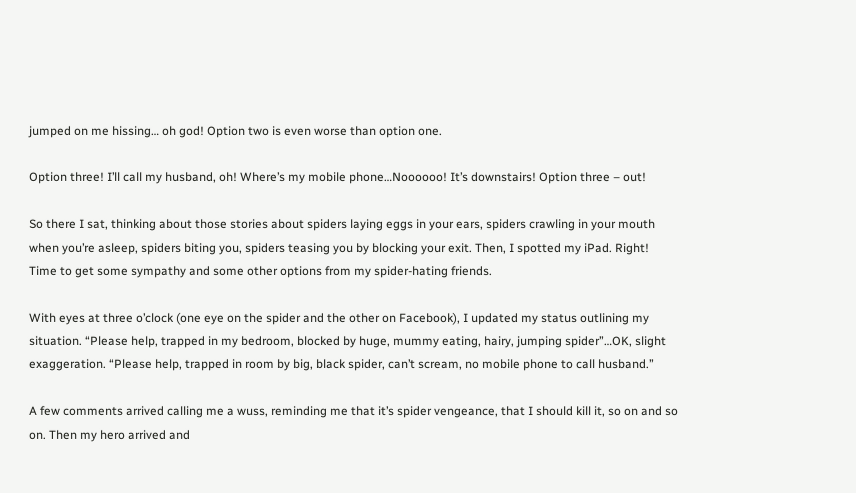jumped on me hissing… oh god! Option two is even worse than option one.

Option three! I’ll call my husband, oh! Where’s my mobile phone…Noooooo! It’s downstairs! Option three – out!

So there I sat, thinking about those stories about spiders laying eggs in your ears, spiders crawling in your mouth when you’re asleep, spiders biting you, spiders teasing you by blocking your exit. Then, I spotted my iPad. Right! Time to get some sympathy and some other options from my spider-hating friends.

With eyes at three o’clock (one eye on the spider and the other on Facebook), I updated my status outlining my situation. “Please help, trapped in my bedroom, blocked by huge, mummy eating, hairy, jumping spider”…OK, slight exaggeration. “Please help, trapped in room by big, black spider, can’t scream, no mobile phone to call husband.”

A few comments arrived calling me a wuss, reminding me that it’s spider vengeance, that I should kill it, so on and so on. Then my hero arrived and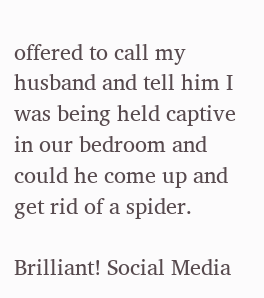offered to call my husband and tell him I was being held captive in our bedroom and could he come up and get rid of a spider.

Brilliant! Social Media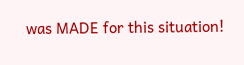was MADE for this situation!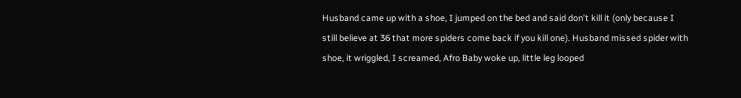Husband came up with a shoe, I jumped on the bed and said don’t kill it (only because I still believe at 36 that more spiders come back if you kill one). Husband missed spider with shoe, it wriggled, I screamed, Afro Baby woke up, little leg looped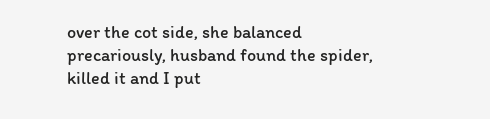over the cot side, she balanced precariously, husband found the spider, killed it and I put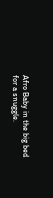Afro Baby in the big bed for a snuggle.